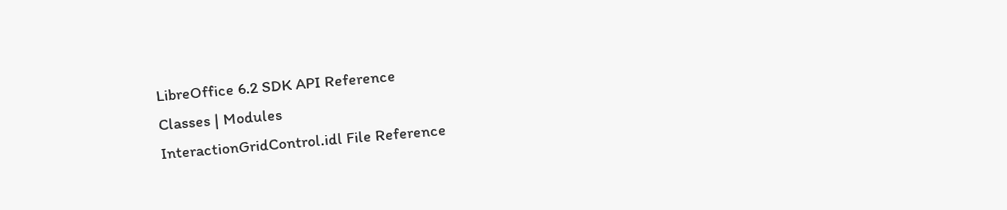LibreOffice 6.2 SDK API Reference
Classes | Modules
InteractionGridControl.idl File Reference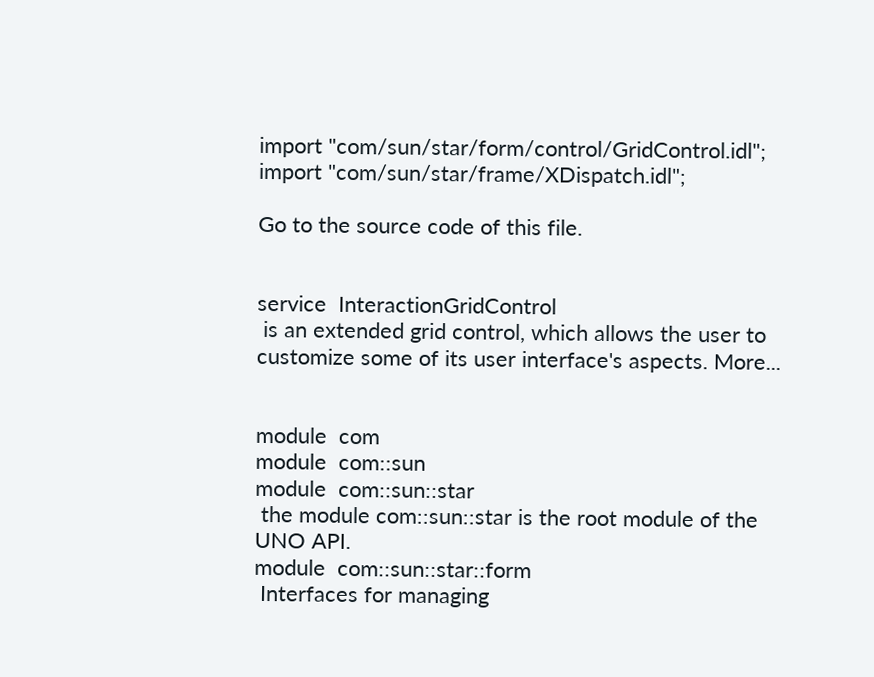import "com/sun/star/form/control/GridControl.idl";
import "com/sun/star/frame/XDispatch.idl";

Go to the source code of this file.


service  InteractionGridControl
 is an extended grid control, which allows the user to customize some of its user interface's aspects. More...


module  com
module  com::sun
module  com::sun::star
 the module com::sun::star is the root module of the UNO API.
module  com::sun::star::form
 Interfaces for managing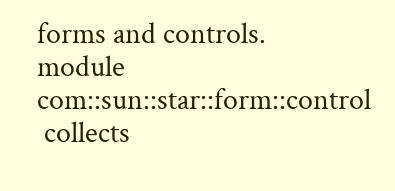forms and controls.
module  com::sun::star::form::control
 collects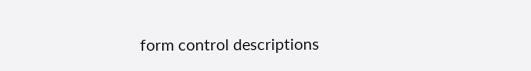form control descriptions